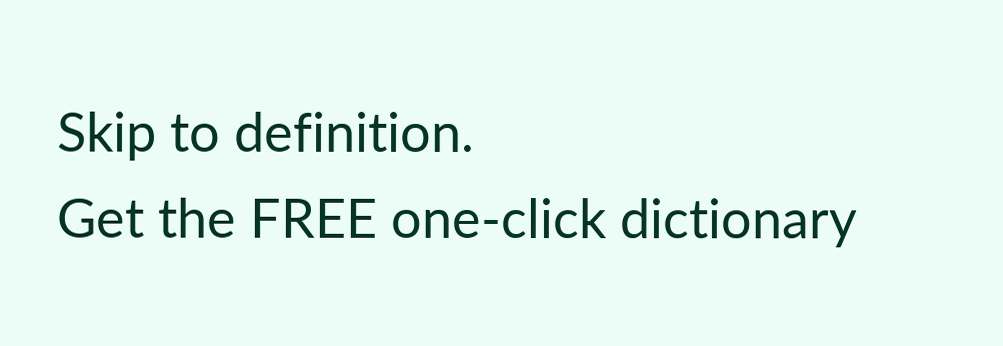Skip to definition.
Get the FREE one-click dictionary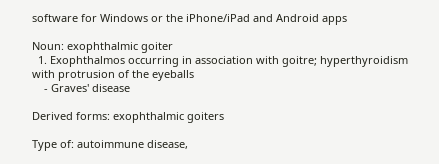software for Windows or the iPhone/iPad and Android apps

Noun: exophthalmic goiter
  1. Exophthalmos occurring in association with goitre; hyperthyroidism with protrusion of the eyeballs
    - Graves' disease

Derived forms: exophthalmic goiters

Type of: autoimmune disease,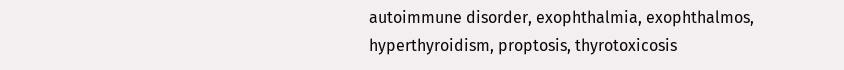autoimmune disorder, exophthalmia, exophthalmos, hyperthyroidism, proptosis, thyrotoxicosis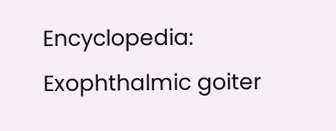Encyclopedia: Exophthalmic goiter